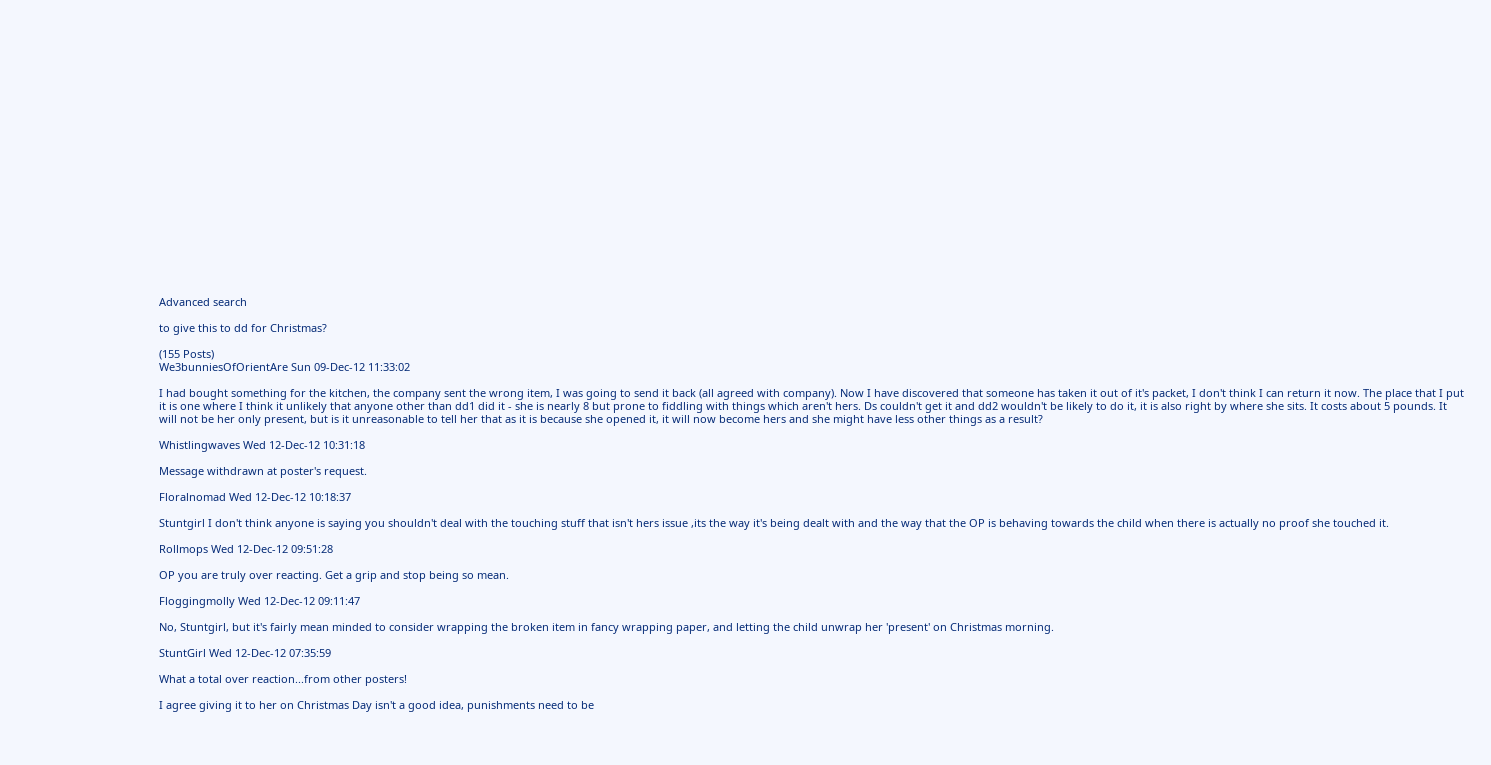Advanced search

to give this to dd for Christmas?

(155 Posts)
We3bunniesOfOrientAre Sun 09-Dec-12 11:33:02

I had bought something for the kitchen, the company sent the wrong item, I was going to send it back (all agreed with company). Now I have discovered that someone has taken it out of it's packet, I don't think I can return it now. The place that I put it is one where I think it unlikely that anyone other than dd1 did it - she is nearly 8 but prone to fiddling with things which aren't hers. Ds couldn't get it and dd2 wouldn't be likely to do it, it is also right by where she sits. It costs about 5 pounds. It will not be her only present, but is it unreasonable to tell her that as it is because she opened it, it will now become hers and she might have less other things as a result?

Whistlingwaves Wed 12-Dec-12 10:31:18

Message withdrawn at poster's request.

Floralnomad Wed 12-Dec-12 10:18:37

Stuntgirl I don't think anyone is saying you shouldn't deal with the touching stuff that isn't hers issue ,its the way it's being dealt with and the way that the OP is behaving towards the child when there is actually no proof she touched it.

Rollmops Wed 12-Dec-12 09:51:28

OP you are truly over reacting. Get a grip and stop being so mean.

Floggingmolly Wed 12-Dec-12 09:11:47

No, Stuntgirl, but it's fairly mean minded to consider wrapping the broken item in fancy wrapping paper, and letting the child unwrap her 'present' on Christmas morning.

StuntGirl Wed 12-Dec-12 07:35:59

What a total over reaction...from other posters!

I agree giving it to her on Christmas Day isn't a good idea, punishments need to be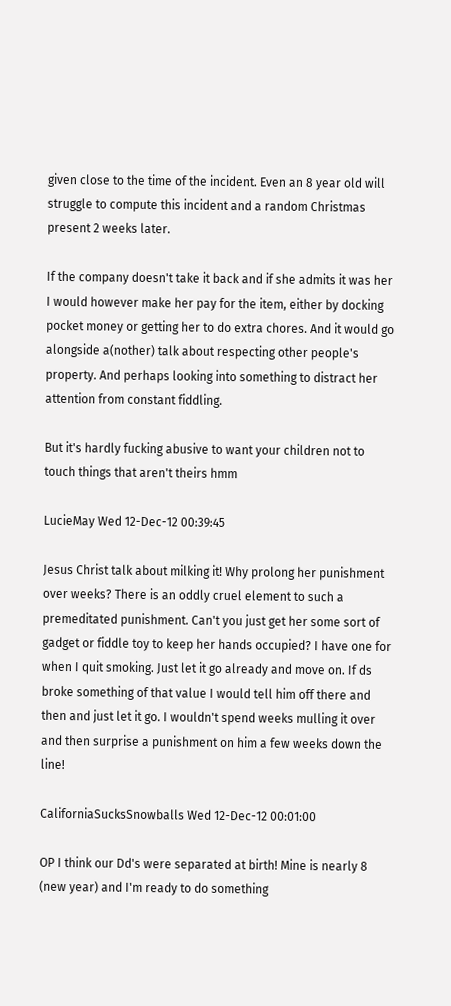given close to the time of the incident. Even an 8 year old will struggle to compute this incident and a random Christmas present 2 weeks later.

If the company doesn't take it back and if she admits it was her I would however make her pay for the item, either by docking pocket money or getting her to do extra chores. And it would go alongside a(nother) talk about respecting other people's property. And perhaps looking into something to distract her attention from constant fiddling.

But it's hardly fucking abusive to want your children not to touch things that aren't theirs hmm

LucieMay Wed 12-Dec-12 00:39:45

Jesus Christ talk about milking it! Why prolong her punishment over weeks? There is an oddly cruel element to such a premeditated punishment. Can't you just get her some sort of gadget or fiddle toy to keep her hands occupied? I have one for when I quit smoking. Just let it go already and move on. If ds broke something of that value I would tell him off there and then and just let it go. I wouldn't spend weeks mulling it over and then surprise a punishment on him a few weeks down the line!

CaliforniaSucksSnowballs Wed 12-Dec-12 00:01:00

OP I think our Dd's were separated at birth! Mine is nearly 8 (new year) and I'm ready to do something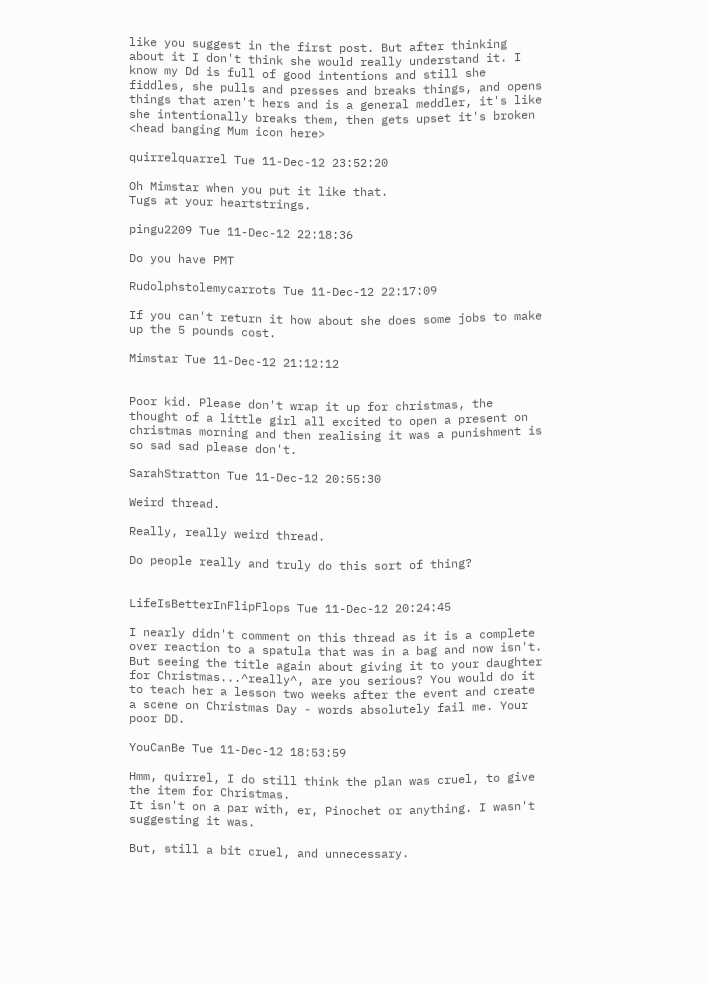like you suggest in the first post. But after thinking about it I don't think she would really understand it. I know my Dd is full of good intentions and still she fiddles, she pulls and presses and breaks things, and opens things that aren't hers and is a general meddler, it's like she intentionally breaks them, then gets upset it's broken <head banging Mum icon here>

quirrelquarrel Tue 11-Dec-12 23:52:20

Oh Mimstar when you put it like that.
Tugs at your heartstrings.

pingu2209 Tue 11-Dec-12 22:18:36

Do you have PMT

Rudolphstolemycarrots Tue 11-Dec-12 22:17:09

If you can't return it how about she does some jobs to make up the 5 pounds cost.

Mimstar Tue 11-Dec-12 21:12:12


Poor kid. Please don't wrap it up for christmas, the thought of a little girl all excited to open a present on christmas morning and then realising it was a punishment is so sad sad please don't.

SarahStratton Tue 11-Dec-12 20:55:30

Weird thread.

Really, really weird thread.

Do people really and truly do this sort of thing?


LifeIsBetterInFlipFlops Tue 11-Dec-12 20:24:45

I nearly didn't comment on this thread as it is a complete over reaction to a spatula that was in a bag and now isn't.
But seeing the title again about giving it to your daughter for Christmas...^really^, are you serious? You would do it to teach her a lesson two weeks after the event and create a scene on Christmas Day - words absolutely fail me. Your poor DD.

YouCanBe Tue 11-Dec-12 18:53:59

Hmm, quirrel, I do still think the plan was cruel, to give the item for Christmas.
It isn't on a par with, er, Pinochet or anything. I wasn't suggesting it was.

But, still a bit cruel, and unnecessary.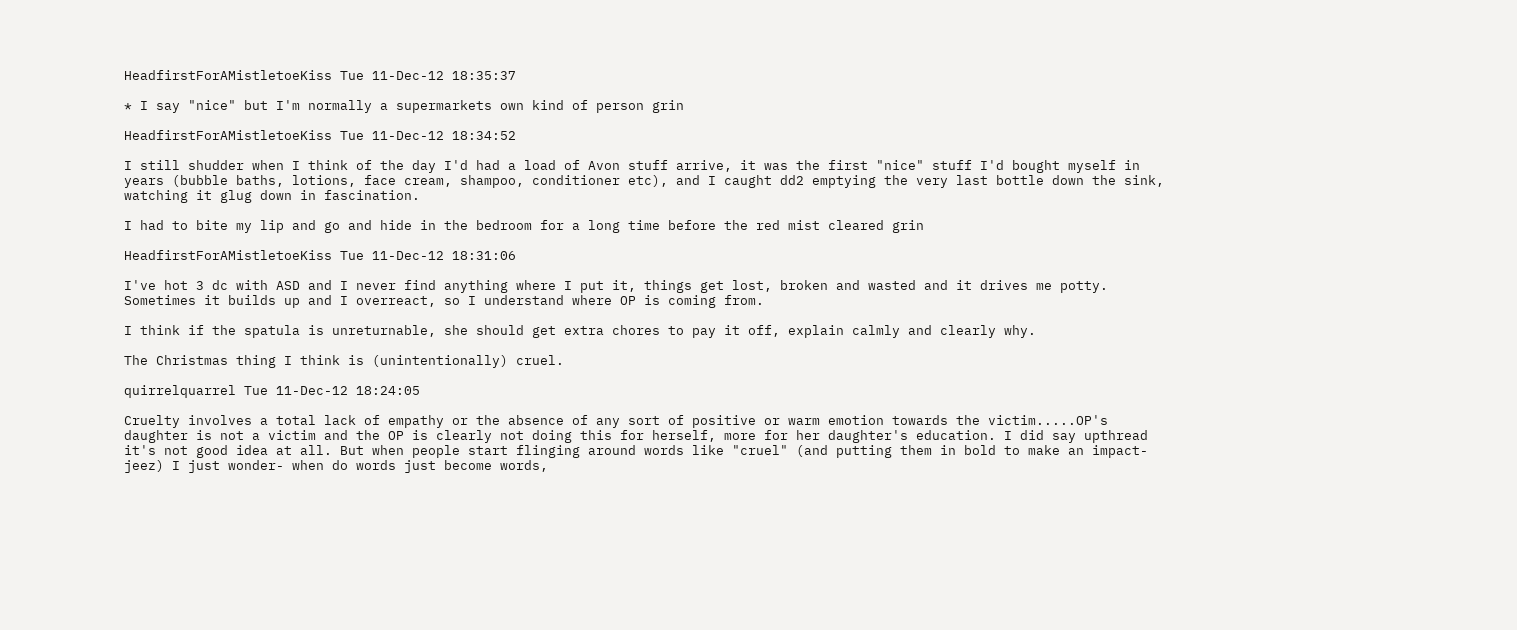HeadfirstForAMistletoeKiss Tue 11-Dec-12 18:35:37

* I say "nice" but I'm normally a supermarkets own kind of person grin

HeadfirstForAMistletoeKiss Tue 11-Dec-12 18:34:52

I still shudder when I think of the day I'd had a load of Avon stuff arrive, it was the first "nice" stuff I'd bought myself in years (bubble baths, lotions, face cream, shampoo, conditioner etc), and I caught dd2 emptying the very last bottle down the sink, watching it glug down in fascination.

I had to bite my lip and go and hide in the bedroom for a long time before the red mist cleared grin

HeadfirstForAMistletoeKiss Tue 11-Dec-12 18:31:06

I've hot 3 dc with ASD and I never find anything where I put it, things get lost, broken and wasted and it drives me potty. Sometimes it builds up and I overreact, so I understand where OP is coming from.

I think if the spatula is unreturnable, she should get extra chores to pay it off, explain calmly and clearly why.

The Christmas thing I think is (unintentionally) cruel.

quirrelquarrel Tue 11-Dec-12 18:24:05

Cruelty involves a total lack of empathy or the absence of any sort of positive or warm emotion towards the victim.....OP's daughter is not a victim and the OP is clearly not doing this for herself, more for her daughter's education. I did say upthread it's not good idea at all. But when people start flinging around words like "cruel" (and putting them in bold to make an impact- jeez) I just wonder- when do words just become words,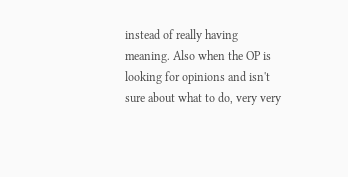instead of really having meaning. Also when the OP is looking for opinions and isn't sure about what to do, very very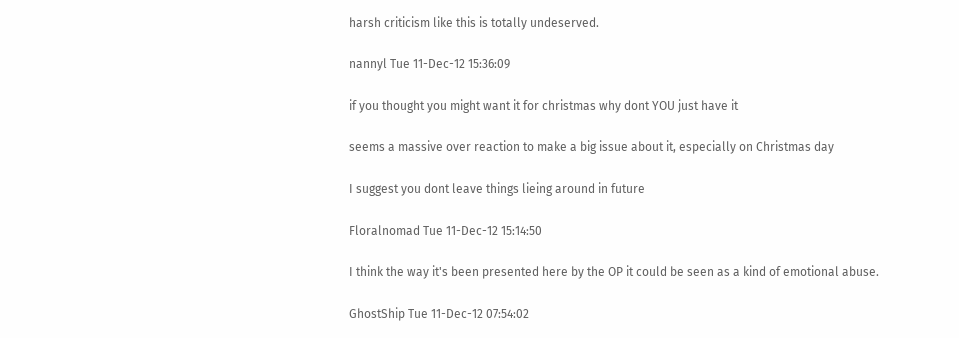harsh criticism like this is totally undeserved.

nannyl Tue 11-Dec-12 15:36:09

if you thought you might want it for christmas why dont YOU just have it

seems a massive over reaction to make a big issue about it, especially on Christmas day

I suggest you dont leave things lieing around in future

Floralnomad Tue 11-Dec-12 15:14:50

I think the way it's been presented here by the OP it could be seen as a kind of emotional abuse.

GhostShip Tue 11-Dec-12 07:54:02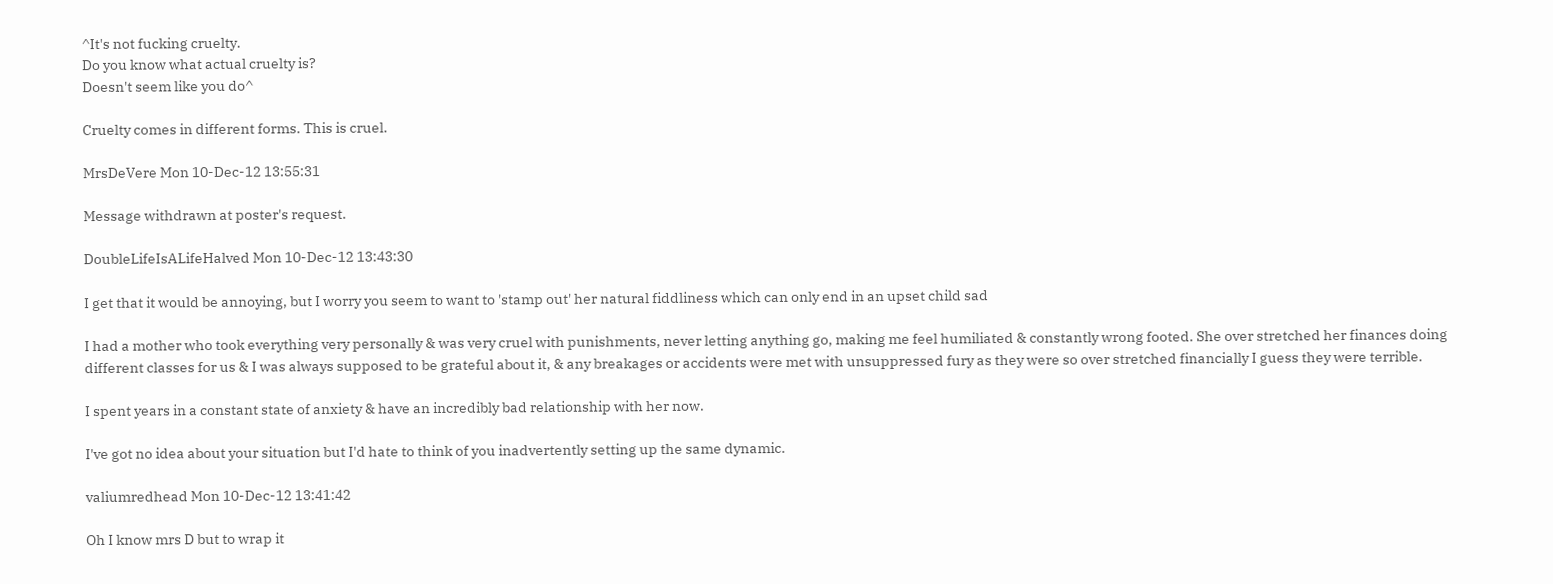^It's not fucking cruelty.
Do you know what actual cruelty is?
Doesn't seem like you do^

Cruelty comes in different forms. This is cruel.

MrsDeVere Mon 10-Dec-12 13:55:31

Message withdrawn at poster's request.

DoubleLifeIsALifeHalved Mon 10-Dec-12 13:43:30

I get that it would be annoying, but I worry you seem to want to 'stamp out' her natural fiddliness which can only end in an upset child sad

I had a mother who took everything very personally & was very cruel with punishments, never letting anything go, making me feel humiliated & constantly wrong footed. She over stretched her finances doing different classes for us & I was always supposed to be grateful about it, & any breakages or accidents were met with unsuppressed fury as they were so over stretched financially I guess they were terrible.

I spent years in a constant state of anxiety & have an incredibly bad relationship with her now.

I've got no idea about your situation but I'd hate to think of you inadvertently setting up the same dynamic.

valiumredhead Mon 10-Dec-12 13:41:42

Oh I know mrs D but to wrap it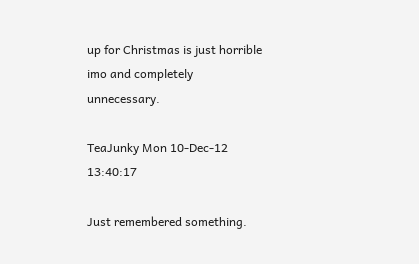up for Christmas is just horrible imo and completely unnecessary.

TeaJunky Mon 10-Dec-12 13:40:17

Just remembered something.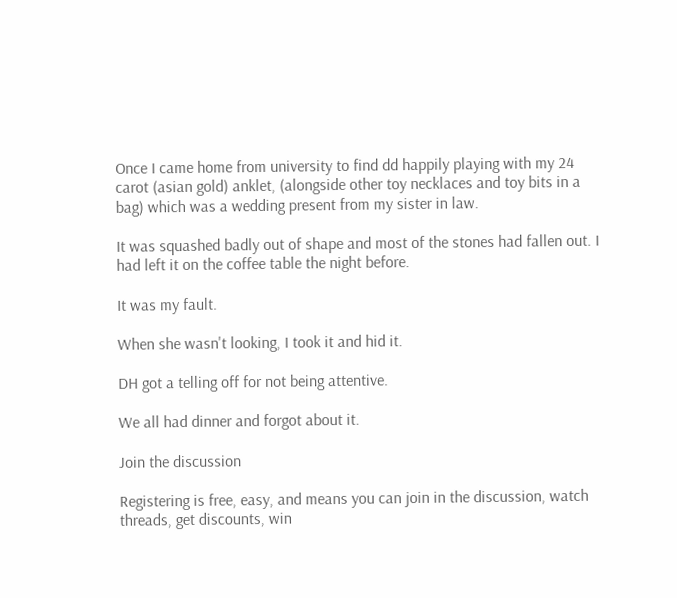Once I came home from university to find dd happily playing with my 24 carot (asian gold) anklet, (alongside other toy necklaces and toy bits in a bag) which was a wedding present from my sister in law.

It was squashed badly out of shape and most of the stones had fallen out. I had left it on the coffee table the night before.

It was my fault.

When she wasn't looking, I took it and hid it.

DH got a telling off for not being attentive.

We all had dinner and forgot about it.

Join the discussion

Registering is free, easy, and means you can join in the discussion, watch threads, get discounts, win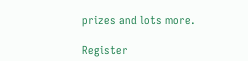prizes and lots more.

Register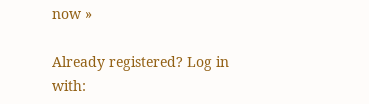now »

Already registered? Log in with: